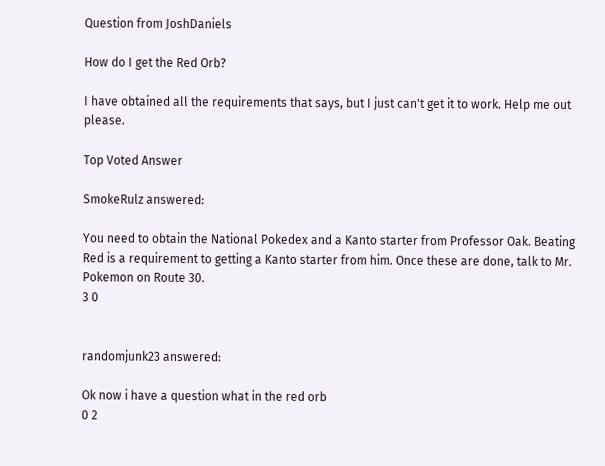Question from JoshDaniels

How do I get the Red Orb?

I have obtained all the requirements that says, but I just can't get it to work. Help me out please.

Top Voted Answer

SmokeRulz answered:

You need to obtain the National Pokedex and a Kanto starter from Professor Oak. Beating Red is a requirement to getting a Kanto starter from him. Once these are done, talk to Mr. Pokemon on Route 30.
3 0


randomjunk23 answered:

Ok now i have a question what in the red orb
0 2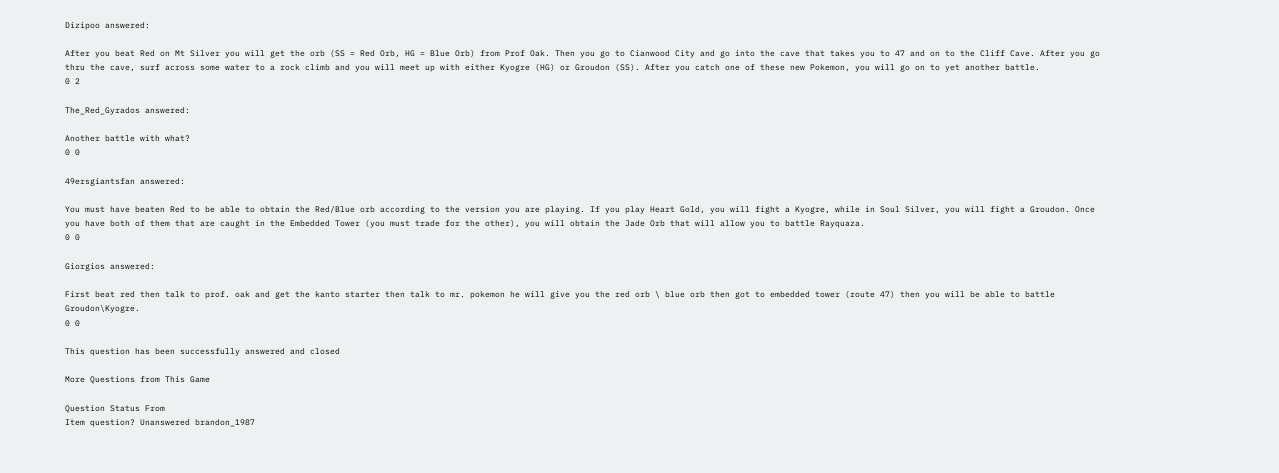Dizipoo answered:

After you beat Red on Mt Silver you will get the orb (SS = Red Orb, HG = Blue Orb) from Prof Oak. Then you go to Cianwood City and go into the cave that takes you to 47 and on to the Cliff Cave. After you go thru the cave, surf across some water to a rock climb and you will meet up with either Kyogre (HG) or Groudon (SS). After you catch one of these new Pokemon, you will go on to yet another battle.
0 2

The_Red_Gyrados answered:

Another battle with what?
0 0

49ersgiantsfan answered:

You must have beaten Red to be able to obtain the Red/Blue orb according to the version you are playing. If you play Heart Gold, you will fight a Kyogre, while in Soul Silver, you will fight a Groudon. Once you have both of them that are caught in the Embedded Tower (you must trade for the other), you will obtain the Jade Orb that will allow you to battle Rayquaza.
0 0

Giorgios answered:

First beat red then talk to prof. oak and get the kanto starter then talk to mr. pokemon he will give you the red orb \ blue orb then got to embedded tower (route 47) then you will be able to battle Groudon\Kyogre.
0 0

This question has been successfully answered and closed

More Questions from This Game

Question Status From
Item question? Unanswered brandon_1987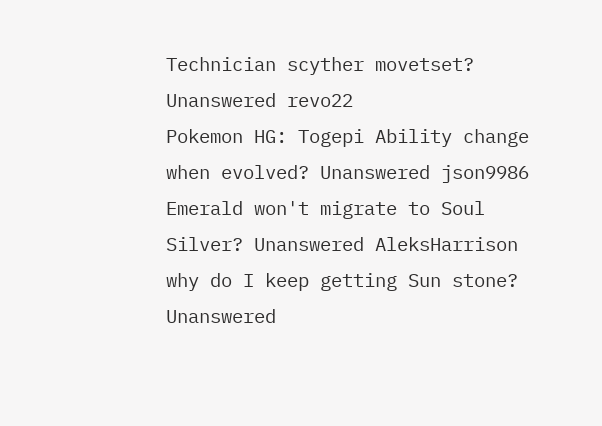Technician scyther movetset? Unanswered revo22
Pokemon HG: Togepi Ability change when evolved? Unanswered json9986
Emerald won't migrate to Soul Silver? Unanswered AleksHarrison
why do I keep getting Sun stone? Unanswered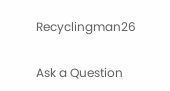Recyclingman26

Ask a Question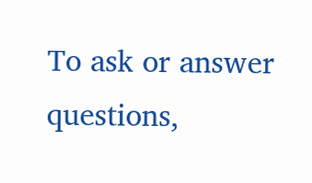To ask or answer questions,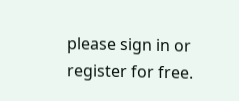please sign in or register for free.